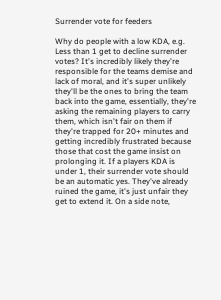Surrender vote for feeders

Why do people with a low KDA, e.g. Less than 1 get to decline surrender votes? It's incredibly likely they're responsible for the teams demise and lack of moral, and it's super unlikely they'll be the ones to bring the team back into the game, essentially, they're asking the remaining players to carry them, which isn't fair on them if they're trapped for 20+ minutes and getting incredibly frustrated because those that cost the game insist on prolonging it. If a players KDA is under 1, their surrender vote should be an automatic yes. They've already ruined the game, it's just unfair they get to extend it. On a side note,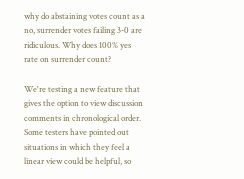why do abstaining votes count as a no, surrender votes failing 3-0 are ridiculous. Why does 100% yes rate on surrender count?

We're testing a new feature that gives the option to view discussion comments in chronological order. Some testers have pointed out situations in which they feel a linear view could be helpful, so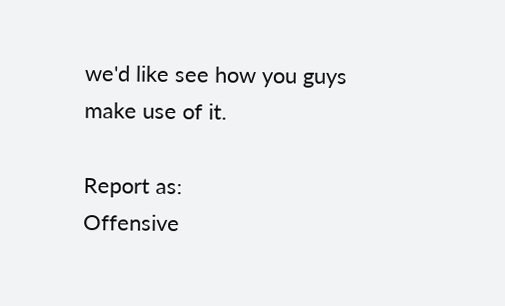we'd like see how you guys make use of it.

Report as:
Offensive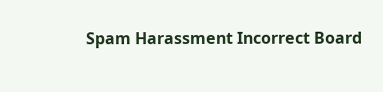Spam Harassment Incorrect Board